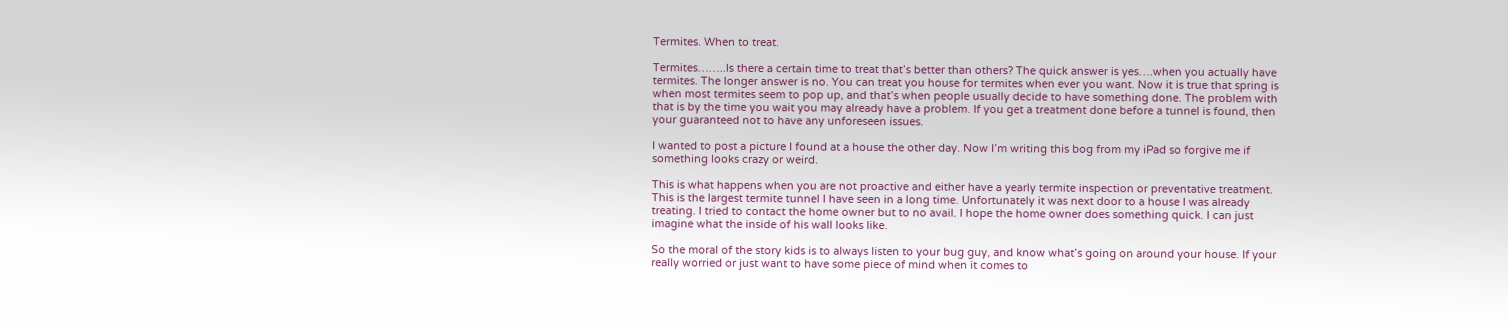Termites. When to treat.

Termites……..Is there a certain time to treat that’s better than others? The quick answer is yes….when you actually have termites. The longer answer is no. You can treat you house for termites when ever you want. Now it is true that spring is when most termites seem to pop up, and that’s when people usually decide to have something done. The problem with that is by the time you wait you may already have a problem. If you get a treatment done before a tunnel is found, then your guaranteed not to have any unforeseen issues.

I wanted to post a picture I found at a house the other day. Now I’m writing this bog from my iPad so forgive me if something looks crazy or weird.

This is what happens when you are not proactive and either have a yearly termite inspection or preventative treatment. This is the largest termite tunnel I have seen in a long time. Unfortunately it was next door to a house I was already treating. I tried to contact the home owner but to no avail. I hope the home owner does something quick. I can just imagine what the inside of his wall looks like.

So the moral of the story kids is to always listen to your bug guy, and know what’s going on around your house. If your really worried or just want to have some piece of mind when it comes to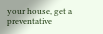your house, get a preventative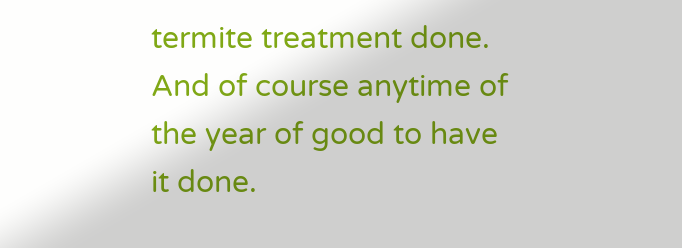termite treatment done. And of course anytime of the year of good to have it done.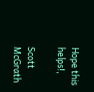Hope this helps!,

Scott McGrath